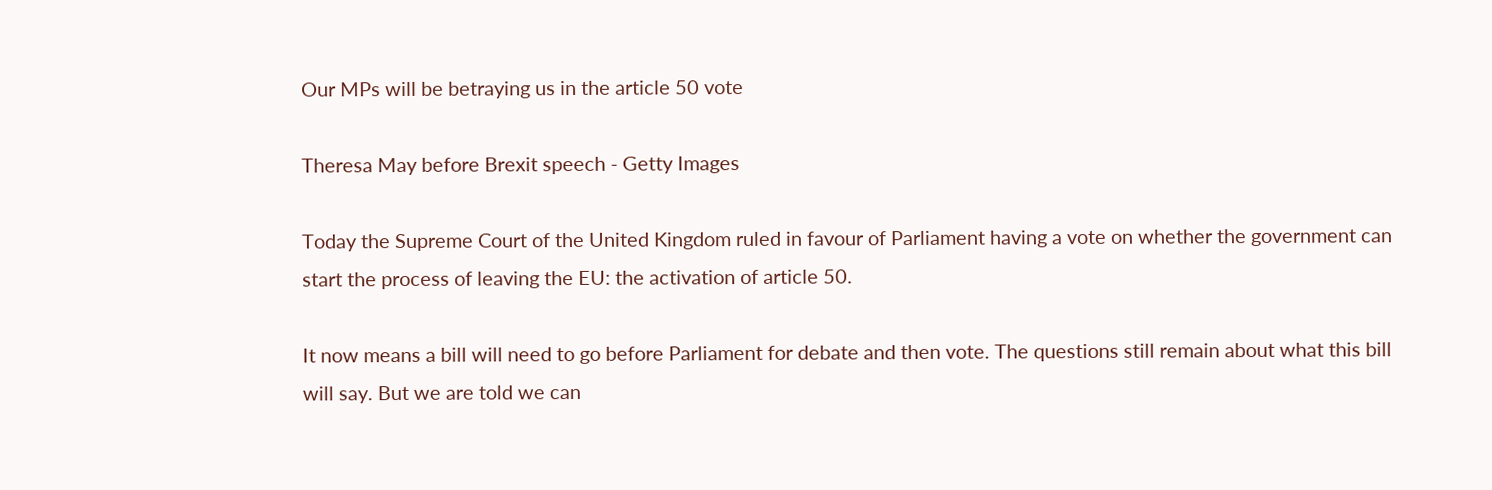Our MPs will be betraying us in the article 50 vote

Theresa May before Brexit speech - Getty Images

Today the Supreme Court of the United Kingdom ruled in favour of Parliament having a vote on whether the government can start the process of leaving the EU: the activation of article 50.

It now means a bill will need to go before Parliament for debate and then vote. The questions still remain about what this bill will say. But we are told we can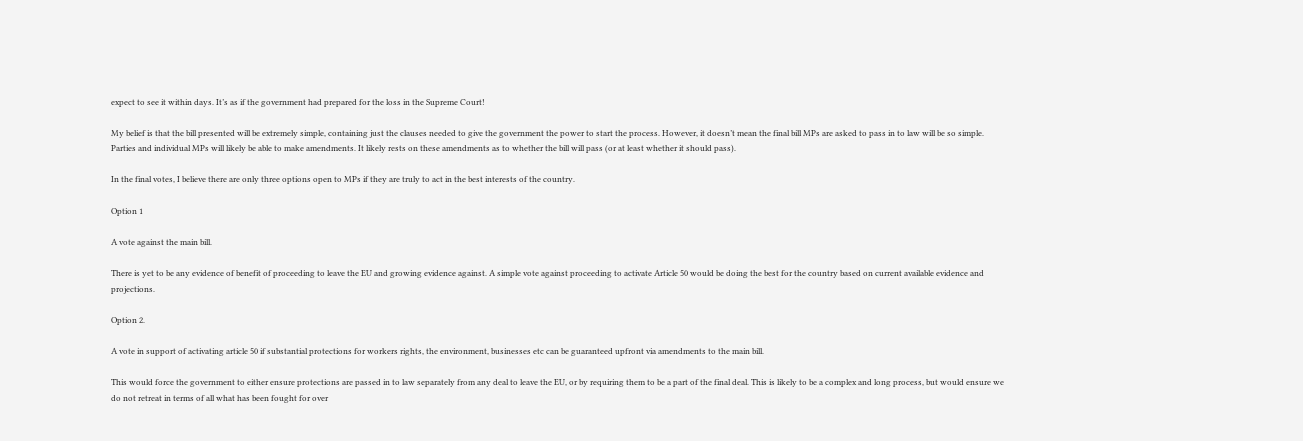expect to see it within days. It’s as if the government had prepared for the loss in the Supreme Court!

My belief is that the bill presented will be extremely simple, containing just the clauses needed to give the government the power to start the process. However, it doesn’t mean the final bill MPs are asked to pass in to law will be so simple. Parties and individual MPs will likely be able to make amendments. It likely rests on these amendments as to whether the bill will pass (or at least whether it should pass).

In the final votes, I believe there are only three options open to MPs if they are truly to act in the best interests of the country.

Option 1

A vote against the main bill.

There is yet to be any evidence of benefit of proceeding to leave the EU and growing evidence against. A simple vote against proceeding to activate Article 50 would be doing the best for the country based on current available evidence and projections.

Option 2.

A vote in support of activating article 50 if substantial protections for workers rights, the environment, businesses etc can be guaranteed upfront via amendments to the main bill.

This would force the government to either ensure protections are passed in to law separately from any deal to leave the EU, or by requiring them to be a part of the final deal. This is likely to be a complex and long process, but would ensure we do not retreat in terms of all what has been fought for over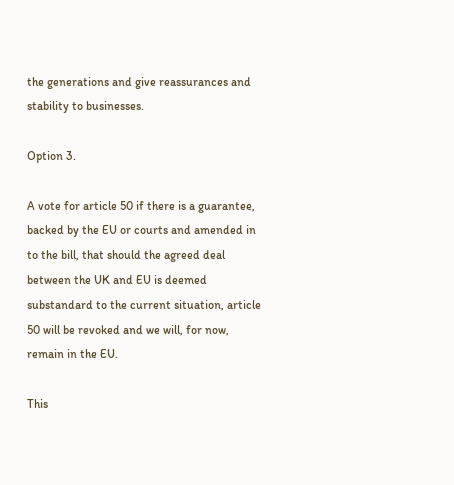the generations and give reassurances and stability to businesses.

Option 3.

A vote for article 50 if there is a guarantee, backed by the EU or courts and amended in to the bill, that should the agreed deal between the UK and EU is deemed substandard to the current situation, article 50 will be revoked and we will, for now, remain in the EU.

This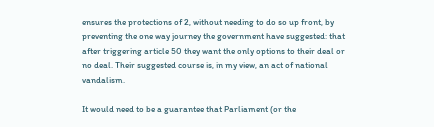ensures the protections of 2, without needing to do so up front, by preventing the one way journey the government have suggested: that after triggering article 50 they want the only options to their deal or no deal. Their suggested course is, in my view, an act of national vandalism.

It would need to be a guarantee that Parliament (or the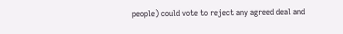people) could vote to reject any agreed deal and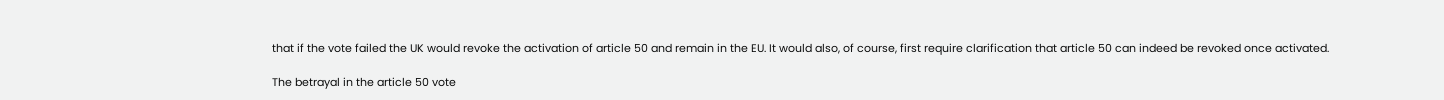that if the vote failed the UK would revoke the activation of article 50 and remain in the EU. It would also, of course, first require clarification that article 50 can indeed be revoked once activated.

The betrayal in the article 50 vote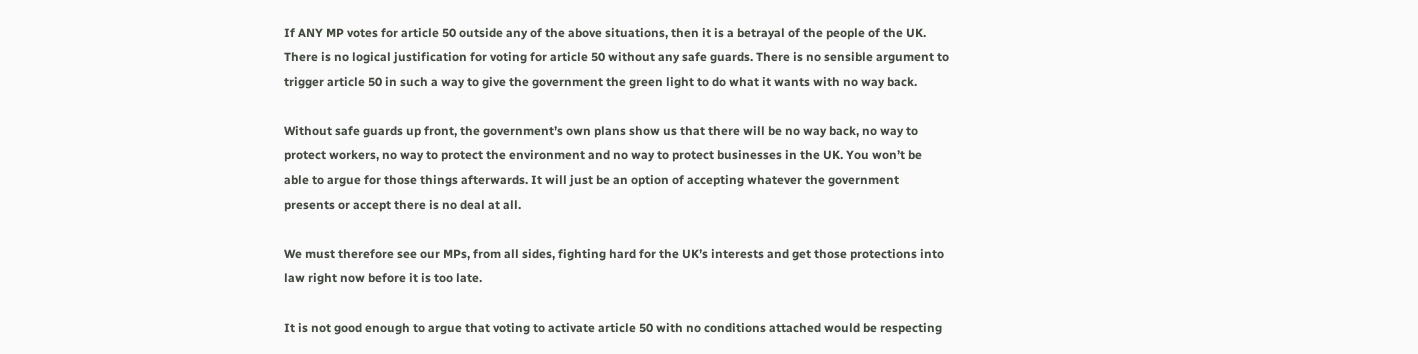If ANY MP votes for article 50 outside any of the above situations, then it is a betrayal of the people of the UK. There is no logical justification for voting for article 50 without any safe guards. There is no sensible argument to trigger article 50 in such a way to give the government the green light to do what it wants with no way back.

Without safe guards up front, the government’s own plans show us that there will be no way back, no way to protect workers, no way to protect the environment and no way to protect businesses in the UK. You won’t be able to argue for those things afterwards. It will just be an option of accepting whatever the government presents or accept there is no deal at all.

We must therefore see our MPs, from all sides, fighting hard for the UK’s interests and get those protections into law right now before it is too late.

It is not good enough to argue that voting to activate article 50 with no conditions attached would be respecting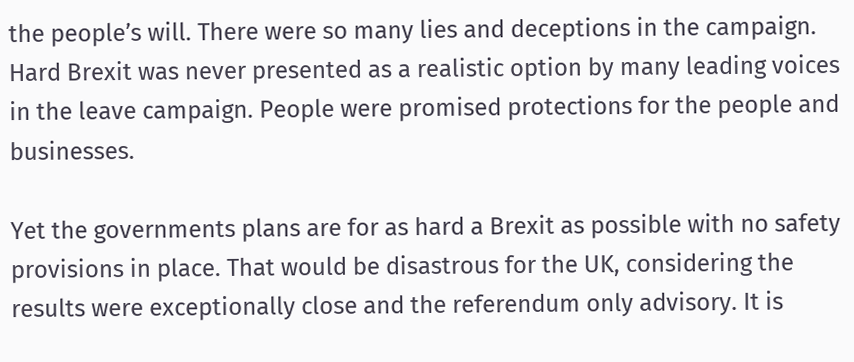the people’s will. There were so many lies and deceptions in the campaign. Hard Brexit was never presented as a realistic option by many leading voices in the leave campaign. People were promised protections for the people and businesses.

Yet the governments plans are for as hard a Brexit as possible with no safety provisions in place. That would be disastrous for the UK, considering the results were exceptionally close and the referendum only advisory. It is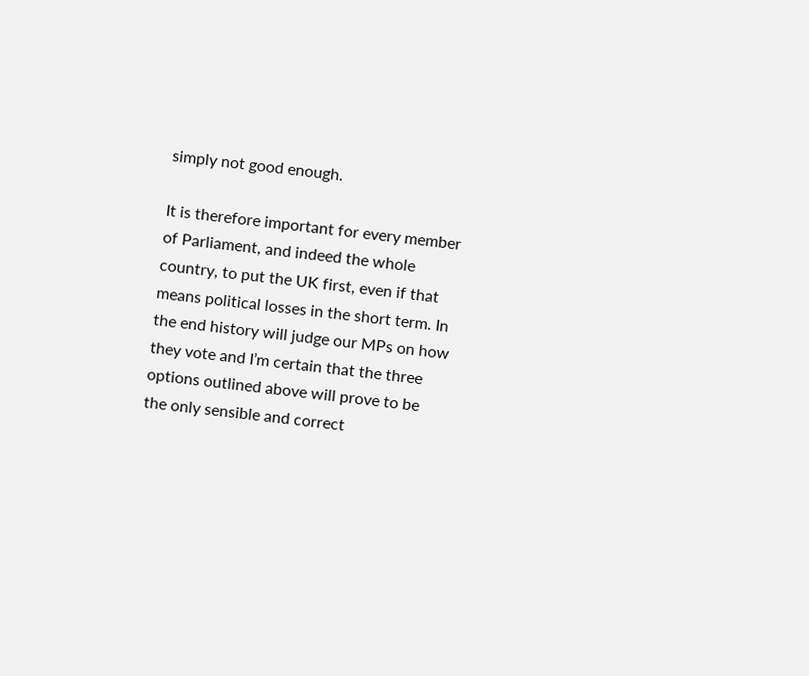simply not good enough.

It is therefore important for every member of Parliament, and indeed the whole country, to put the UK first, even if that means political losses in the short term. In the end history will judge our MPs on how they vote and I’m certain that the three options outlined above will prove to be the only sensible and correct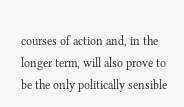courses of action and, in the longer term, will also prove to be the only politically sensible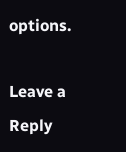options.

Leave a Reply